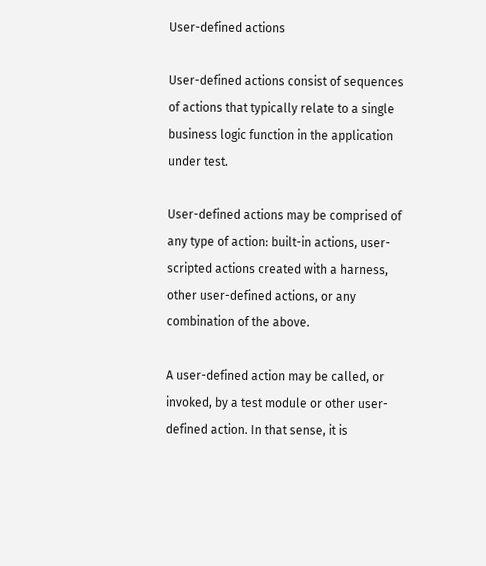User-defined actions

User-defined actions consist of sequences of actions that typically relate to a single business logic function in the application under test.

User-defined actions may be comprised of any type of action: built-in actions, user-scripted actions created with a harness, other user-defined actions, or any combination of the above.

A user-defined action may be called, or invoked, by a test module or other user-defined action. In that sense, it is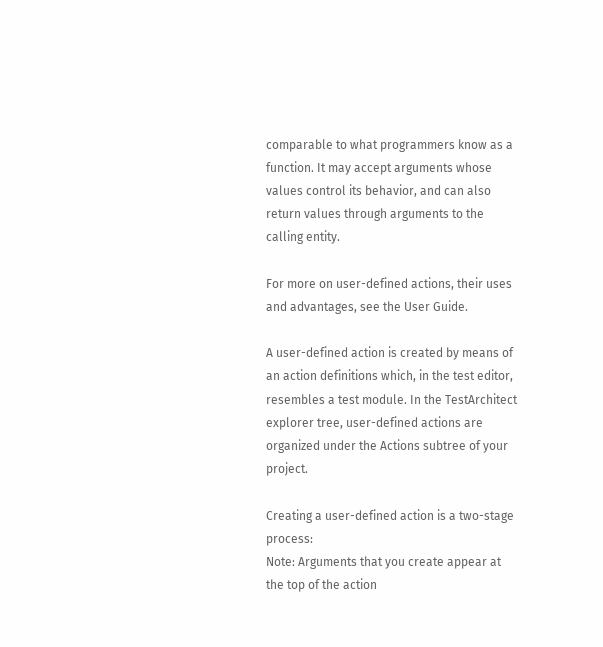comparable to what programmers know as a function. It may accept arguments whose values control its behavior, and can also return values through arguments to the calling entity.

For more on user-defined actions, their uses and advantages, see the User Guide.

A user-defined action is created by means of an action definitions which, in the test editor, resembles a test module. In the TestArchitect explorer tree, user-defined actions are organized under the Actions subtree of your project.

Creating a user-defined action is a two-stage process:
Note: Arguments that you create appear at the top of the action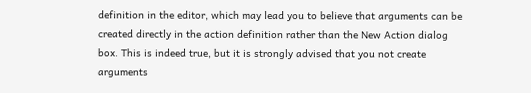definition in the editor, which may lead you to believe that arguments can be created directly in the action definition rather than the New Action dialog box. This is indeed true, but it is strongly advised that you not create arguments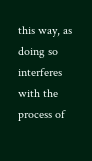this way, as doing so interferes with the process of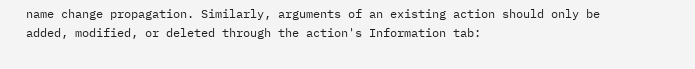name change propagation. Similarly, arguments of an existing action should only be added, modified, or deleted through the action's Information tab: